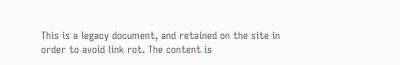This is a legacy document, and retained on the site in order to avoid link rot. The content is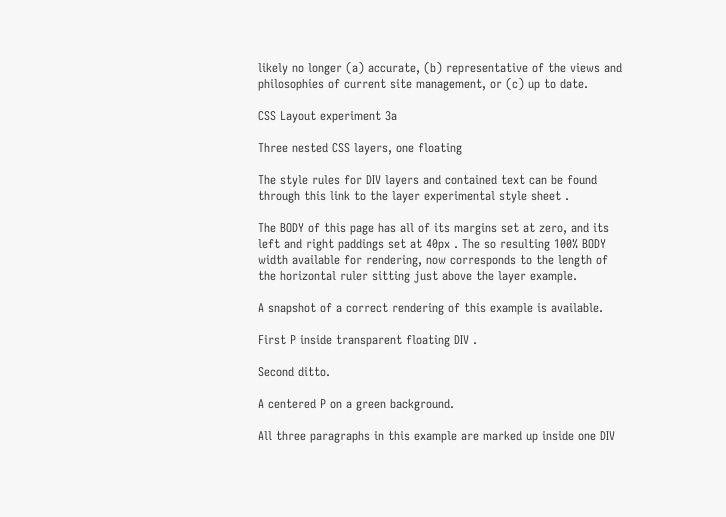likely no longer (a) accurate, (b) representative of the views and philosophies of current site management, or (c) up to date.

CSS Layout experiment 3a

Three nested CSS layers, one floating

The style rules for DIV layers and contained text can be found through this link to the layer experimental style sheet .

The BODY of this page has all of its margins set at zero, and its left and right paddings set at 40px . The so resulting 100% BODY width available for rendering, now corresponds to the length of the horizontal ruler sitting just above the layer example.

A snapshot of a correct rendering of this example is available.

First P inside transparent floating DIV .

Second ditto.

A centered P on a green background.

All three paragraphs in this example are marked up inside one DIV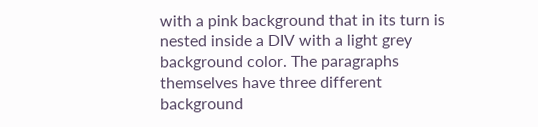with a pink background that in its turn is nested inside a DIV with a light grey background color. The paragraphs themselves have three different background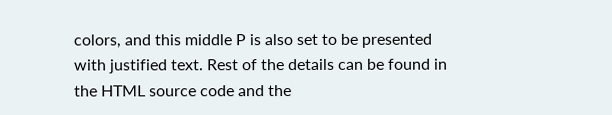colors, and this middle P is also set to be presented with justified text. Rest of the details can be found in the HTML source code and the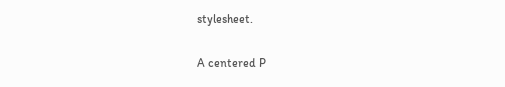stylesheet.

A centered P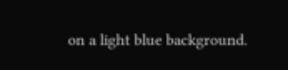on a light blue background.